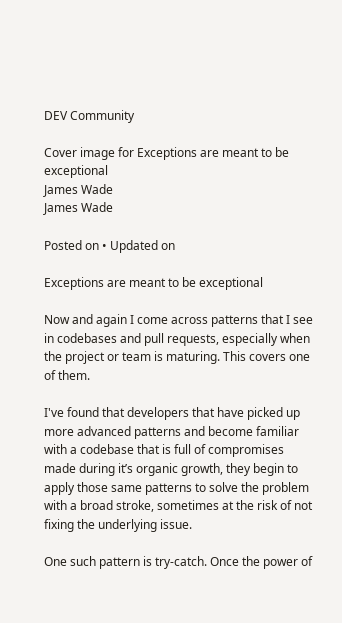DEV Community

Cover image for Exceptions are meant to be exceptional
James Wade
James Wade

Posted on • Updated on

Exceptions are meant to be exceptional

Now and again I come across patterns that I see in codebases and pull requests, especially when the project or team is maturing. This covers one of them.

I've found that developers that have picked up more advanced patterns and become familiar with a codebase that is full of compromises made during it’s organic growth, they begin to apply those same patterns to solve the problem with a broad stroke, sometimes at the risk of not fixing the underlying issue.

One such pattern is try-catch. Once the power of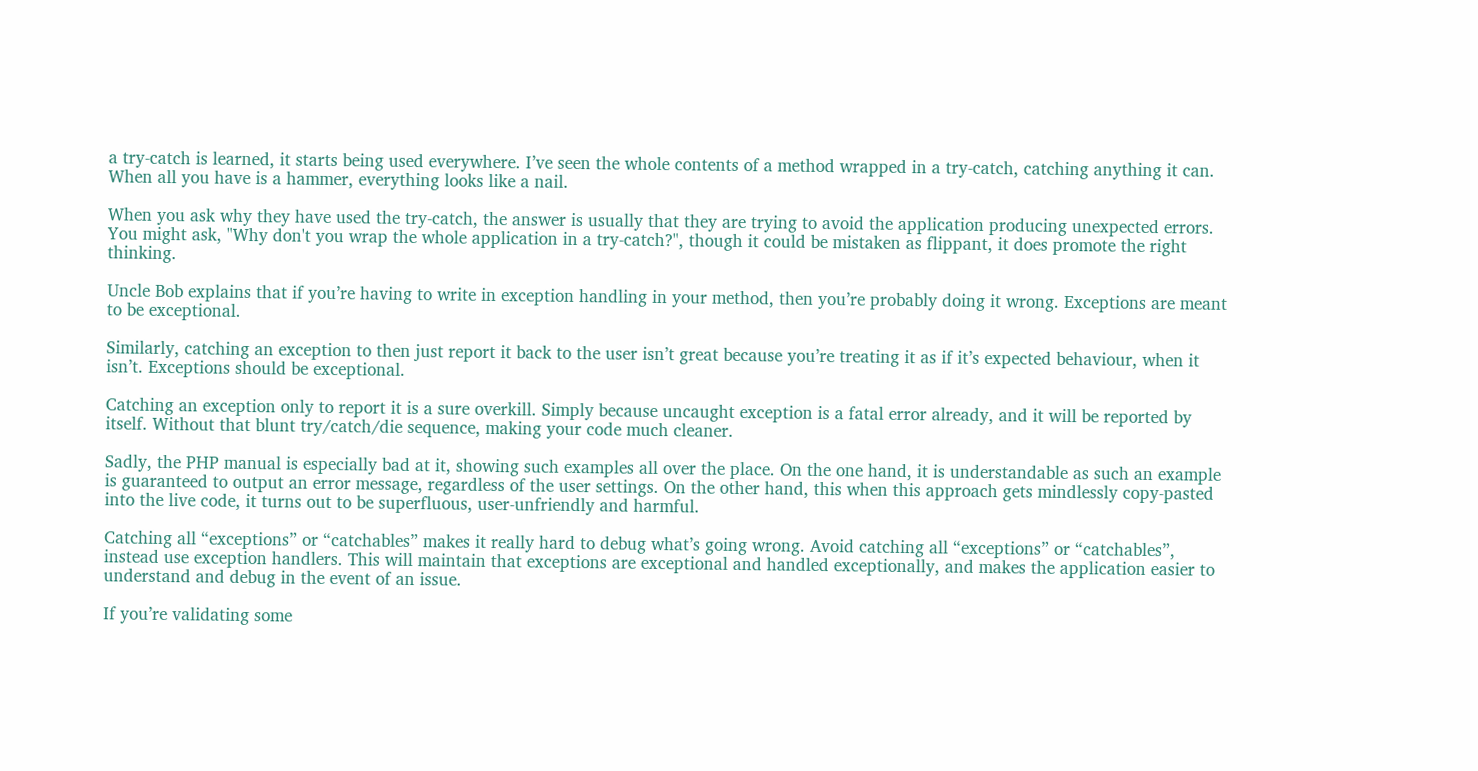a try-catch is learned, it starts being used everywhere. I’ve seen the whole contents of a method wrapped in a try-catch, catching anything it can. When all you have is a hammer, everything looks like a nail.

When you ask why they have used the try-catch, the answer is usually that they are trying to avoid the application producing unexpected errors. You might ask, "Why don't you wrap the whole application in a try-catch?", though it could be mistaken as flippant, it does promote the right thinking.

Uncle Bob explains that if you’re having to write in exception handling in your method, then you’re probably doing it wrong. Exceptions are meant to be exceptional.

Similarly, catching an exception to then just report it back to the user isn’t great because you’re treating it as if it’s expected behaviour, when it isn’t. Exceptions should be exceptional.

Catching an exception only to report it is a sure overkill. Simply because uncaught exception is a fatal error already, and it will be reported by itself. Without that blunt try/catch/die sequence, making your code much cleaner.

Sadly, the PHP manual is especially bad at it, showing such examples all over the place. On the one hand, it is understandable as such an example is guaranteed to output an error message, regardless of the user settings. On the other hand, this when this approach gets mindlessly copy-pasted into the live code, it turns out to be superfluous, user-unfriendly and harmful.

Catching all “exceptions” or “catchables” makes it really hard to debug what’s going wrong. Avoid catching all “exceptions” or “catchables”, instead use exception handlers. This will maintain that exceptions are exceptional and handled exceptionally, and makes the application easier to understand and debug in the event of an issue.

If you’re validating some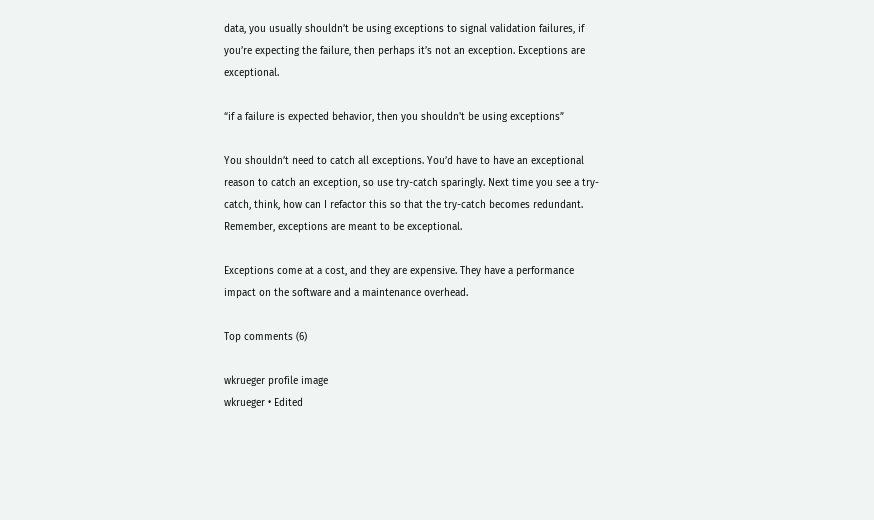data, you usually shouldn’t be using exceptions to signal validation failures, if you’re expecting the failure, then perhaps it’s not an exception. Exceptions are exceptional.

“if a failure is expected behavior, then you shouldn't be using exceptions”

You shouldn’t need to catch all exceptions. You’d have to have an exceptional reason to catch an exception, so use try-catch sparingly. Next time you see a try-catch, think, how can I refactor this so that the try-catch becomes redundant. Remember, exceptions are meant to be exceptional.

Exceptions come at a cost, and they are expensive. They have a performance impact on the software and a maintenance overhead.

Top comments (6)

wkrueger profile image
wkrueger • Edited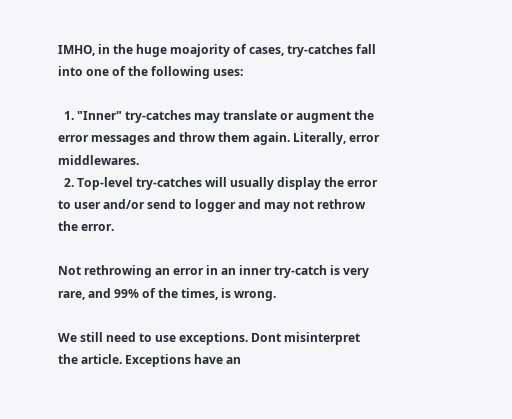IMHO, in the huge moajority of cases, try-catches fall into one of the following uses:

  1. "Inner" try-catches may translate or augment the error messages and throw them again. Literally, error middlewares.
  2. Top-level try-catches will usually display the error to user and/or send to logger and may not rethrow the error.

Not rethrowing an error in an inner try-catch is very rare, and 99% of the times, is wrong.

We still need to use exceptions. Dont misinterpret the article. Exceptions have an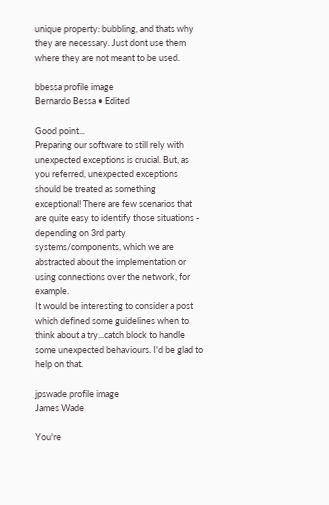unique property: bubbling, and thats why they are necessary. Just dont use them where they are not meant to be used.

bbessa profile image
Bernardo Bessa • Edited

Good point...
Preparing our software to still rely with unexpected exceptions is crucial. But, as you referred, unexpected exceptions should be treated as something exceptional! There are few scenarios that are quite easy to identify those situations - depending on 3rd party systems/components, which we are abstracted about the implementation or using connections over the network, for example.
It would be interesting to consider a post which defined some guidelines when to think about a try...catch block to handle some unexpected behaviours. I'd be glad to help on that.

jpswade profile image
James Wade

You're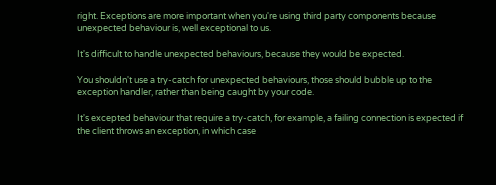right. Exceptions are more important when you're using third party components because unexpected behaviour is, well exceptional to us.

It's difficult to handle unexpected behaviours, because they would be expected.

You shouldn't use a try-catch for unexpected behaviours, those should bubble up to the exception handler, rather than being caught by your code.

It's excepted behaviour that require a try-catch, for example, a failing connection is expected if the client throws an exception, in which case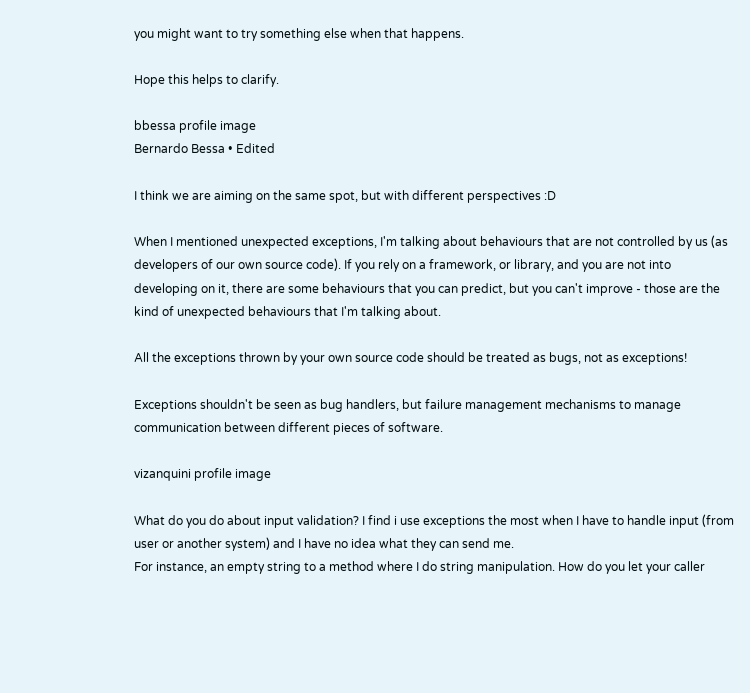you might want to try something else when that happens.

Hope this helps to clarify.

bbessa profile image
Bernardo Bessa • Edited

I think we are aiming on the same spot, but with different perspectives :D

When I mentioned unexpected exceptions, I'm talking about behaviours that are not controlled by us (as developers of our own source code). If you rely on a framework, or library, and you are not into developing on it, there are some behaviours that you can predict, but you can't improve - those are the kind of unexpected behaviours that I'm talking about.

All the exceptions thrown by your own source code should be treated as bugs, not as exceptions!

Exceptions shouldn't be seen as bug handlers, but failure management mechanisms to manage communication between different pieces of software.

vizanquini profile image

What do you do about input validation? I find i use exceptions the most when I have to handle input (from user or another system) and I have no idea what they can send me.
For instance, an empty string to a method where I do string manipulation. How do you let your caller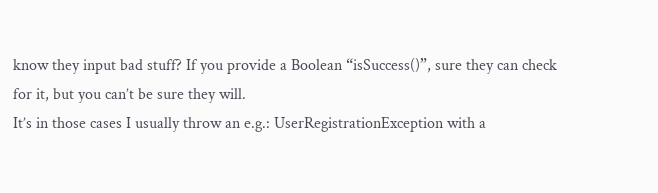know they input bad stuff? If you provide a Boolean “isSuccess()”, sure they can check for it, but you can’t be sure they will.
It’s in those cases I usually throw an e.g.: UserRegistrationException with a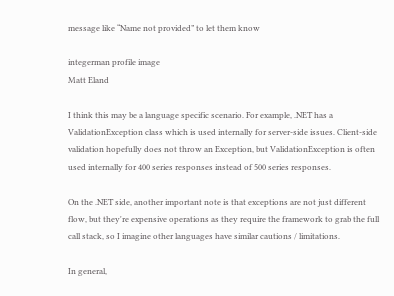message like “Name not provided” to let them know

integerman profile image
Matt Eland

I think this may be a language specific scenario. For example, .NET has a ValidationException class which is used internally for server-side issues. Client-side validation hopefully does not throw an Exception, but ValidationException is often used internally for 400 series responses instead of 500 series responses.

On the .NET side, another important note is that exceptions are not just different flow, but they're expensive operations as they require the framework to grab the full call stack, so I imagine other languages have similar cautions / limitations.

In general,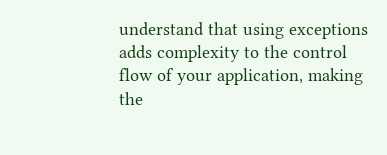understand that using exceptions adds complexity to the control flow of your application, making the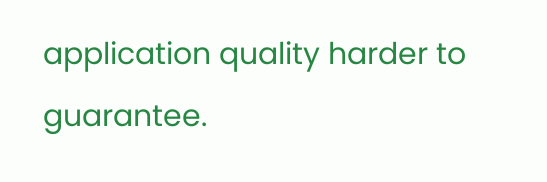application quality harder to guarantee.